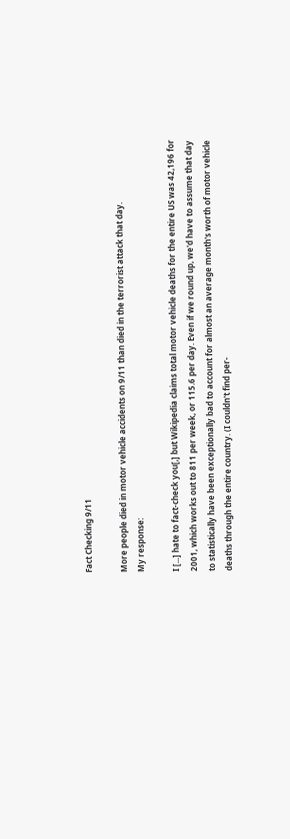Fact Checking 9/11

More people died in motor vehicle accidents on 9/11 than died in the terrorist attack that day.
My response:

I [...] hate to fact-check you[,] but Wikipedia claims total motor vehicle deaths for the entire US was 42,196 for 2001, which works out to 811 per week, or 115.6 per day. Even if we round up, we'd have to assume that day to statistically have been exceptionally bad to account for almost an average month's worth of motor vehicle deaths through the entire country. (I couldn't find per-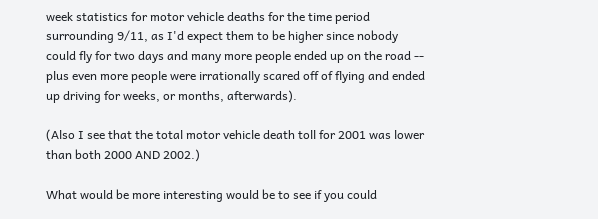week statistics for motor vehicle deaths for the time period surrounding 9/11, as I'd expect them to be higher since nobody could fly for two days and many more people ended up on the road -- plus even more people were irrationally scared off of flying and ended up driving for weeks, or months, afterwards).

(Also I see that the total motor vehicle death toll for 2001 was lower than both 2000 AND 2002.)

What would be more interesting would be to see if you could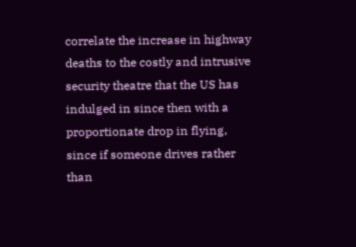correlate the increase in highway deaths to the costly and intrusive security theatre that the US has indulged in since then with a proportionate drop in flying, since if someone drives rather than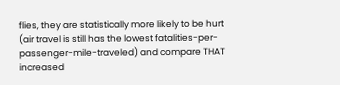flies, they are statistically more likely to be hurt (air travel is still has the lowest fatalities-per-passenger-mile-traveled) and compare THAT increased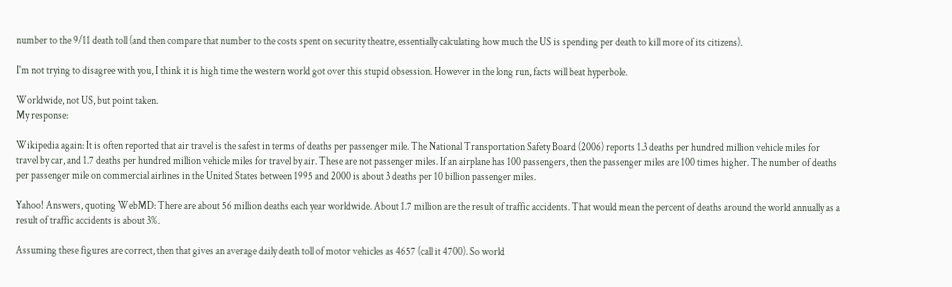number to the 9/11 death toll (and then compare that number to the costs spent on security theatre, essentially calculating how much the US is spending per death to kill more of its citizens).

I'm not trying to disagree with you, I think it is high time the western world got over this stupid obsession. However in the long run, facts will beat hyperbole.

Worldwide, not US, but point taken.
My response:

Wikipedia again: It is often reported that air travel is the safest in terms of deaths per passenger mile. The National Transportation Safety Board (2006) reports 1.3 deaths per hundred million vehicle miles for travel by car, and 1.7 deaths per hundred million vehicle miles for travel by air. These are not passenger miles. If an airplane has 100 passengers, then the passenger miles are 100 times higher. The number of deaths per passenger mile on commercial airlines in the United States between 1995 and 2000 is about 3 deaths per 10 billion passenger miles.

Yahoo! Answers, quoting WebMD: There are about 56 million deaths each year worldwide. About 1.7 million are the result of traffic accidents. That would mean the percent of deaths around the world annually as a result of traffic accidents is about 3%.

Assuming these figures are correct, then that gives an average daily death toll of motor vehicles as 4657 (call it 4700). So world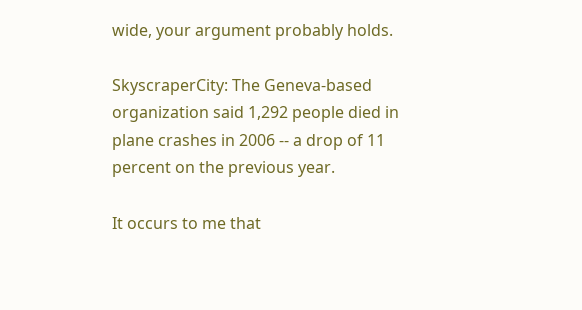wide, your argument probably holds.

SkyscraperCity: The Geneva-based organization said 1,292 people died in plane crashes in 2006 -- a drop of 11 percent on the previous year.

It occurs to me that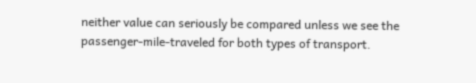neither value can seriously be compared unless we see the passenger-mile-traveled for both types of transport.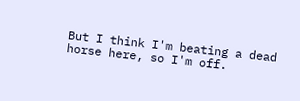But I think I'm beating a dead horse here, so I'm off.